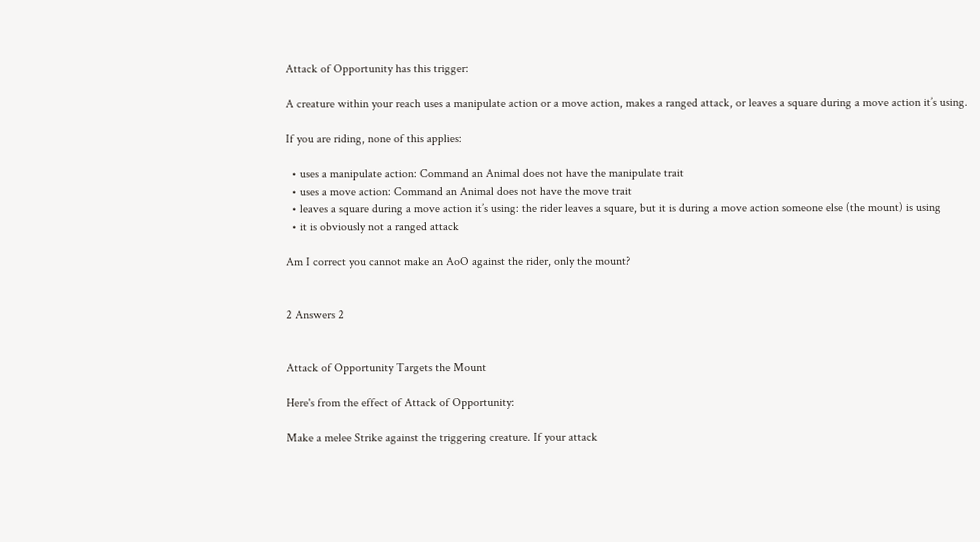Attack of Opportunity has this trigger:

A creature within your reach uses a manipulate action or a move action, makes a ranged attack, or leaves a square during a move action it’s using.

If you are riding, none of this applies:

  • uses a manipulate action: Command an Animal does not have the manipulate trait
  • uses a move action: Command an Animal does not have the move trait
  • leaves a square during a move action it’s using: the rider leaves a square, but it is during a move action someone else (the mount) is using
  • it is obviously not a ranged attack

Am I correct you cannot make an AoO against the rider, only the mount?


2 Answers 2


Attack of Opportunity Targets the Mount

Here's from the effect of Attack of Opportunity:

Make a melee Strike against the triggering creature. If your attack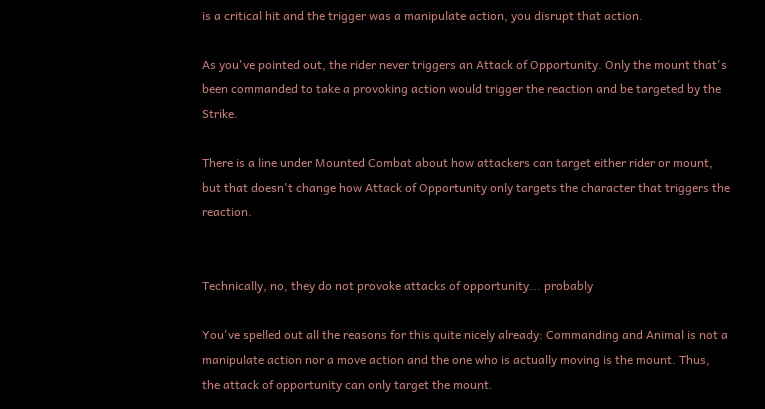is a critical hit and the trigger was a manipulate action, you disrupt that action.

As you've pointed out, the rider never triggers an Attack of Opportunity. Only the mount that's been commanded to take a provoking action would trigger the reaction and be targeted by the Strike.

There is a line under Mounted Combat about how attackers can target either rider or mount, but that doesn't change how Attack of Opportunity only targets the character that triggers the reaction.


Technically, no, they do not provoke attacks of opportunity... probably

You've spelled out all the reasons for this quite nicely already: Commanding and Animal is not a manipulate action nor a move action and the one who is actually moving is the mount. Thus, the attack of opportunity can only target the mount.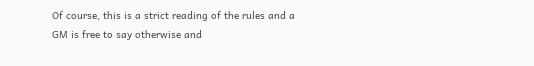Of course, this is a strict reading of the rules and a GM is free to say otherwise and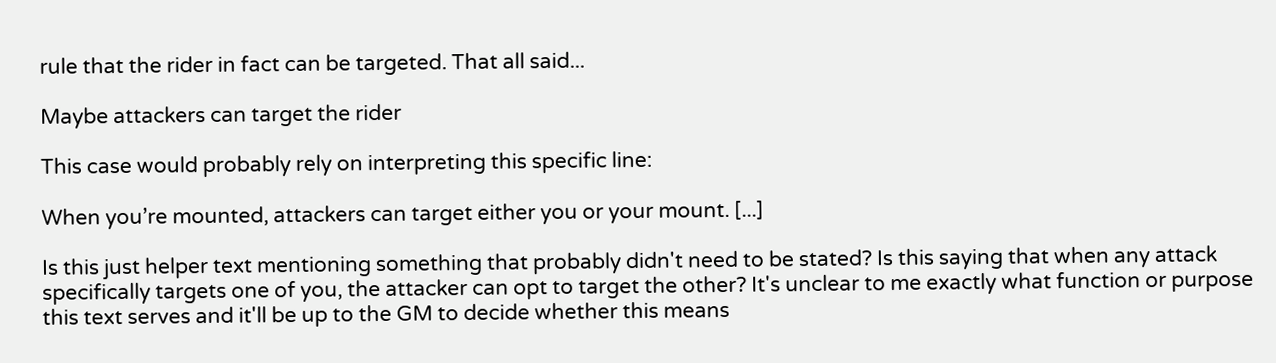rule that the rider in fact can be targeted. That all said...

Maybe attackers can target the rider

This case would probably rely on interpreting this specific line:

When you’re mounted, attackers can target either you or your mount. [...]

Is this just helper text mentioning something that probably didn't need to be stated? Is this saying that when any attack specifically targets one of you, the attacker can opt to target the other? It's unclear to me exactly what function or purpose this text serves and it'll be up to the GM to decide whether this means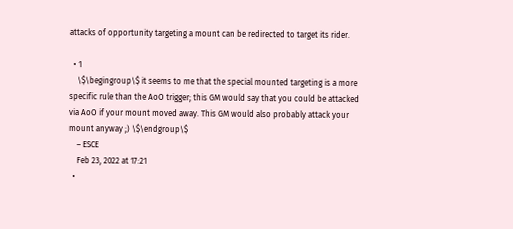attacks of opportunity targeting a mount can be redirected to target its rider.

  • 1
    \$\begingroup\$ it seems to me that the special mounted targeting is a more specific rule than the AoO trigger; this GM would say that you could be attacked via AoO if your mount moved away. This GM would also probably attack your mount anyway ;) \$\endgroup\$
    – ESCE
    Feb 23, 2022 at 17:21
  •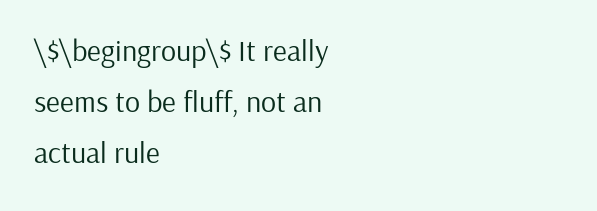\$\begingroup\$ It really seems to be fluff, not an actual rule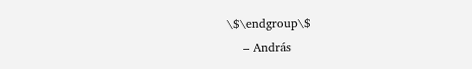\$\endgroup\$
    – András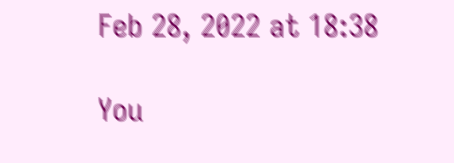Feb 28, 2022 at 18:38

You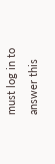must log in to answer this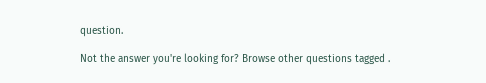question.

Not the answer you're looking for? Browse other questions tagged .